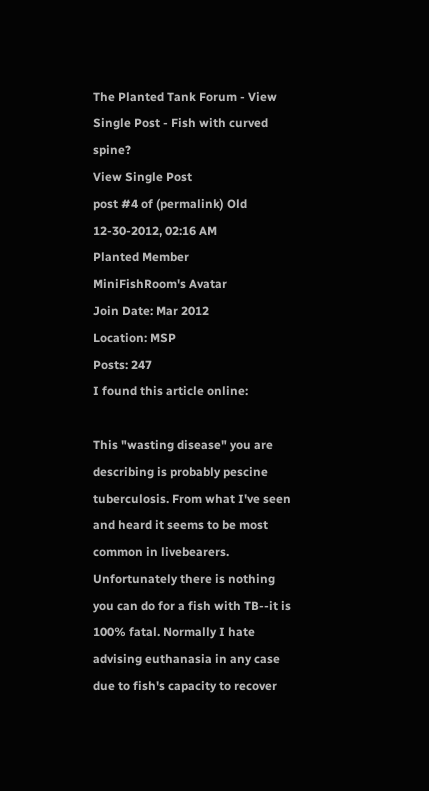The Planted Tank Forum - View Single Post - Fish with curved spine?
View Single Post
post #4 of (permalink) Old 12-30-2012, 02:16 AM
Planted Member
MiniFishRoom's Avatar
Join Date: Mar 2012
Location: MSP
Posts: 247
I found this article online:

This "wasting disease" you are describing is probably pescine tuberculosis. From what I've seen and heard it seems to be most common in livebearers. Unfortunately there is nothing you can do for a fish with TB--it is 100% fatal. Normally I hate advising euthanasia in any case due to fish's capacity to recover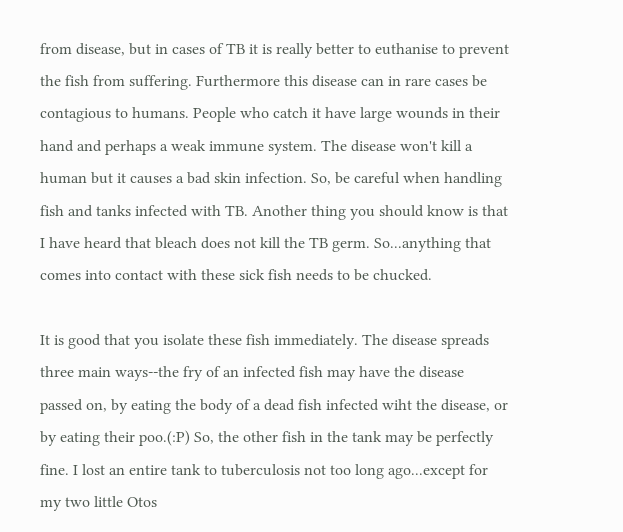from disease, but in cases of TB it is really better to euthanise to prevent the fish from suffering. Furthermore this disease can in rare cases be contagious to humans. People who catch it have large wounds in their hand and perhaps a weak immune system. The disease won't kill a human but it causes a bad skin infection. So, be careful when handling fish and tanks infected with TB. Another thing you should know is that I have heard that bleach does not kill the TB germ. So...anything that comes into contact with these sick fish needs to be chucked.

It is good that you isolate these fish immediately. The disease spreads three main ways--the fry of an infected fish may have the disease passed on, by eating the body of a dead fish infected wiht the disease, or by eating their poo.(:P) So, the other fish in the tank may be perfectly fine. I lost an entire tank to tuberculosis not too long ago...except for my two little Otos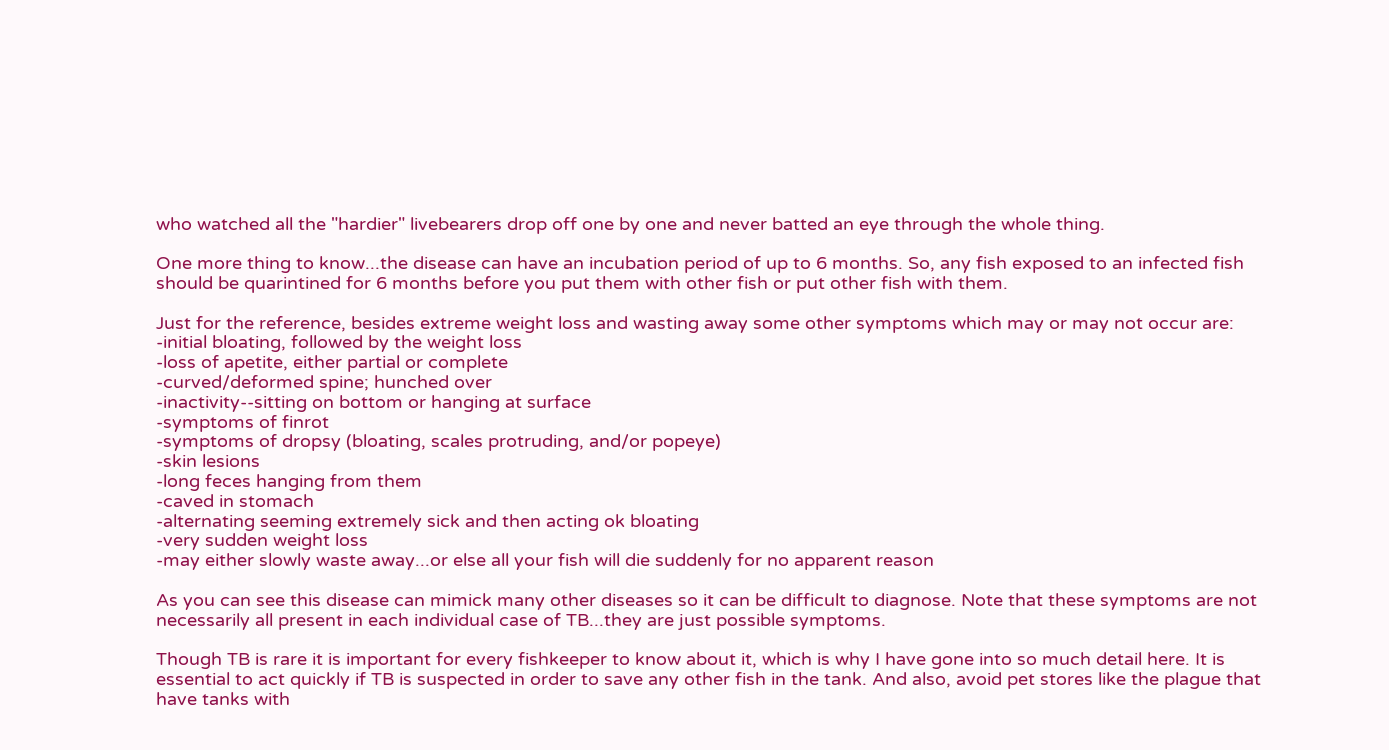who watched all the "hardier" livebearers drop off one by one and never batted an eye through the whole thing.

One more thing to know...the disease can have an incubation period of up to 6 months. So, any fish exposed to an infected fish should be quarintined for 6 months before you put them with other fish or put other fish with them.

Just for the reference, besides extreme weight loss and wasting away some other symptoms which may or may not occur are:
-initial bloating, followed by the weight loss
-loss of apetite, either partial or complete
-curved/deformed spine; hunched over
-inactivity--sitting on bottom or hanging at surface
-symptoms of finrot
-symptoms of dropsy (bloating, scales protruding, and/or popeye)
-skin lesions
-long feces hanging from them
-caved in stomach
-alternating seeming extremely sick and then acting ok bloating
-very sudden weight loss
-may either slowly waste away...or else all your fish will die suddenly for no apparent reason

As you can see this disease can mimick many other diseases so it can be difficult to diagnose. Note that these symptoms are not necessarily all present in each individual case of TB...they are just possible symptoms.

Though TB is rare it is important for every fishkeeper to know about it, which is why I have gone into so much detail here. It is essential to act quickly if TB is suspected in order to save any other fish in the tank. And also, avoid pet stores like the plague that have tanks with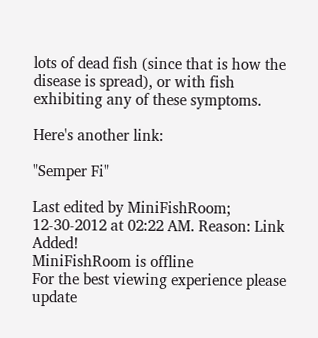lots of dead fish (since that is how the disease is spread), or with fish exhibiting any of these symptoms.

Here's another link:

"Semper Fi"

Last edited by MiniFishRoom; 12-30-2012 at 02:22 AM. Reason: Link Added!
MiniFishRoom is offline
For the best viewing experience please update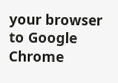your browser to Google Chrome